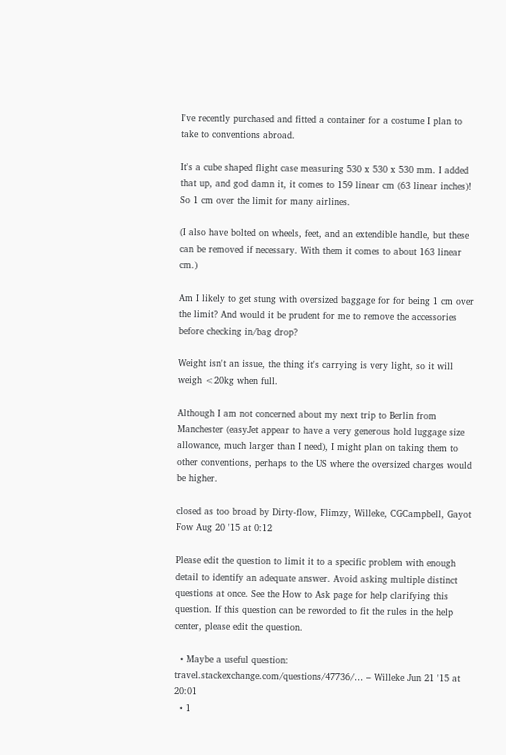I've recently purchased and fitted a container for a costume I plan to take to conventions abroad.

It's a cube shaped flight case measuring 530 x 530 x 530 mm. I added that up, and god damn it, it comes to 159 linear cm (63 linear inches)! So 1 cm over the limit for many airlines.

(I also have bolted on wheels, feet, and an extendible handle, but these can be removed if necessary. With them it comes to about 163 linear cm.)

Am I likely to get stung with oversized baggage for for being 1 cm over the limit? And would it be prudent for me to remove the accessories before checking in/bag drop?

Weight isn't an issue, the thing it's carrying is very light, so it will weigh <20kg when full.

Although I am not concerned about my next trip to Berlin from Manchester (easyJet appear to have a very generous hold luggage size allowance, much larger than I need), I might plan on taking them to other conventions, perhaps to the US where the oversized charges would be higher.

closed as too broad by Dirty-flow, Flimzy, Willeke, CGCampbell, Gayot Fow Aug 20 '15 at 0:12

Please edit the question to limit it to a specific problem with enough detail to identify an adequate answer. Avoid asking multiple distinct questions at once. See the How to Ask page for help clarifying this question. If this question can be reworded to fit the rules in the help center, please edit the question.

  • Maybe a useful question: travel.stackexchange.com/questions/47736/… – Willeke Jun 21 '15 at 20:01
  • 1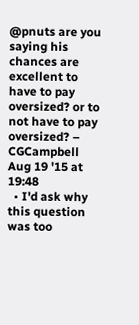@pnuts are you saying his chances are excellent to have to pay oversized? or to not have to pay oversized? – CGCampbell Aug 19 '15 at 19:48
  • I'd ask why this question was too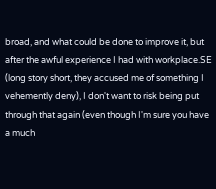broad, and what could be done to improve it, but after the awful experience I had with workplace.SE (long story short, they accused me of something I vehemently deny), I don't want to risk being put through that again (even though I'm sure you have a much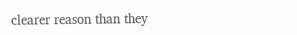clearer reason than they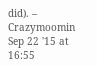did). – Crazymoomin Sep 22 '15 at 16:55